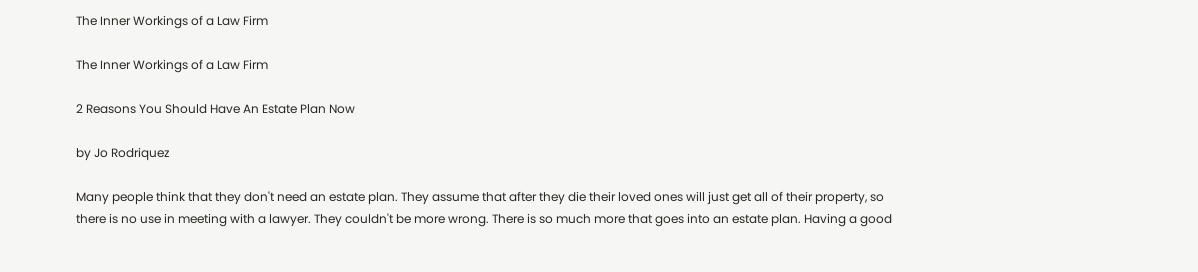The Inner Workings of a Law Firm

The Inner Workings of a Law Firm

2 Reasons You Should Have An Estate Plan Now

by Jo Rodriquez

Many people think that they don't need an estate plan. They assume that after they die their loved ones will just get all of their property, so there is no use in meeting with a lawyer. They couldn't be more wrong. There is so much more that goes into an estate plan. Having a good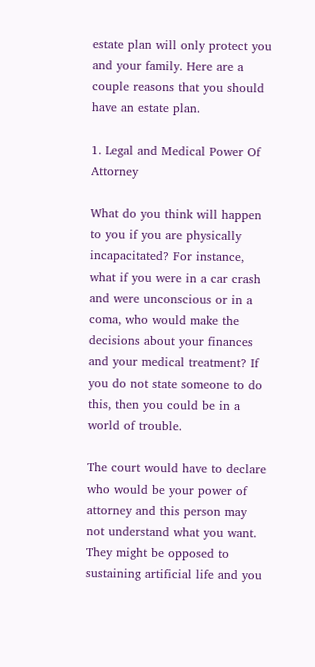estate plan will only protect you and your family. Here are a couple reasons that you should have an estate plan.

1. Legal and Medical Power Of Attorney

What do you think will happen to you if you are physically incapacitated? For instance, what if you were in a car crash and were unconscious or in a coma, who would make the decisions about your finances and your medical treatment? If you do not state someone to do this, then you could be in a world of trouble.

The court would have to declare who would be your power of attorney and this person may not understand what you want. They might be opposed to sustaining artificial life and you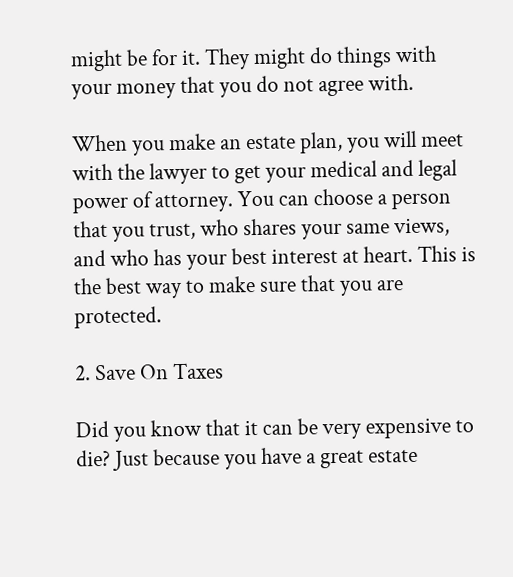might be for it. They might do things with your money that you do not agree with.

When you make an estate plan, you will meet with the lawyer to get your medical and legal power of attorney. You can choose a person that you trust, who shares your same views, and who has your best interest at heart. This is the best way to make sure that you are protected.

2. Save On Taxes

Did you know that it can be very expensive to die? Just because you have a great estate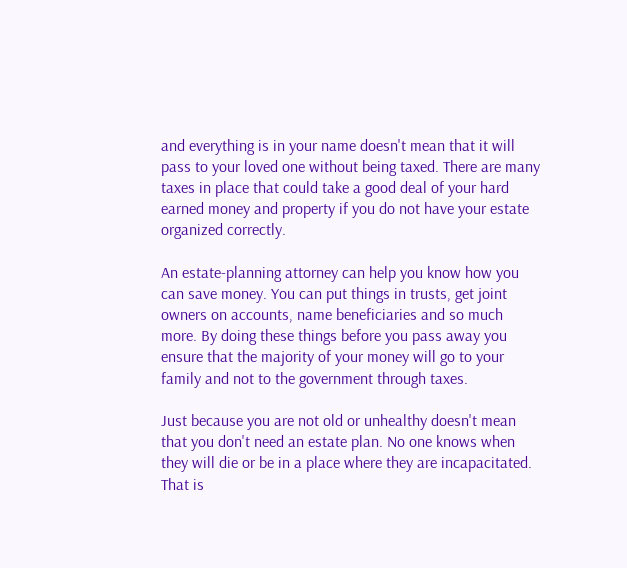and everything is in your name doesn't mean that it will pass to your loved one without being taxed. There are many taxes in place that could take a good deal of your hard earned money and property if you do not have your estate organized correctly.

An estate-planning attorney can help you know how you can save money. You can put things in trusts, get joint owners on accounts, name beneficiaries and so much more. By doing these things before you pass away you ensure that the majority of your money will go to your family and not to the government through taxes.

Just because you are not old or unhealthy doesn't mean that you don't need an estate plan. No one knows when they will die or be in a place where they are incapacitated. That is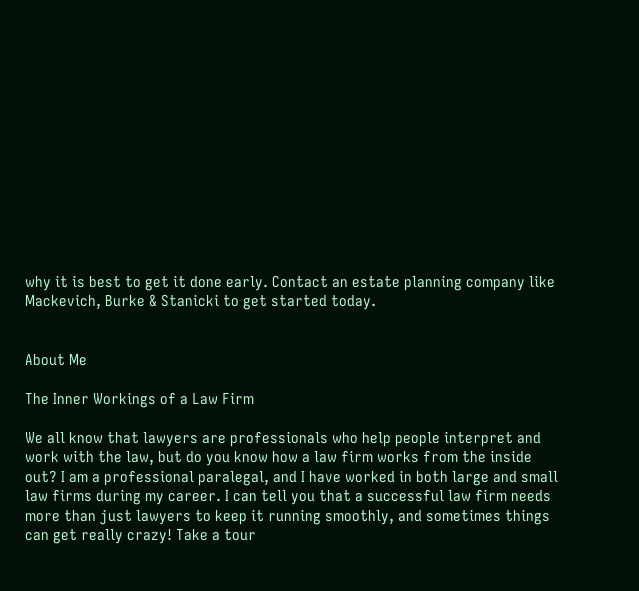why it is best to get it done early. Contact an estate planning company like Mackevich, Burke & Stanicki to get started today.


About Me

The Inner Workings of a Law Firm

We all know that lawyers are professionals who help people interpret and work with the law, but do you know how a law firm works from the inside out? I am a professional paralegal, and I have worked in both large and small law firms during my career. I can tell you that a successful law firm needs more than just lawyers to keep it running smoothly, and sometimes things can get really crazy! Take a tour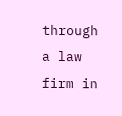through a law firm in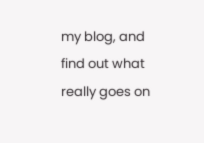my blog, and find out what really goes on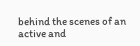behind the scenes of an active and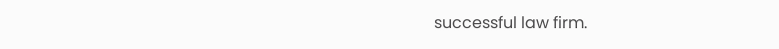successful law firm.